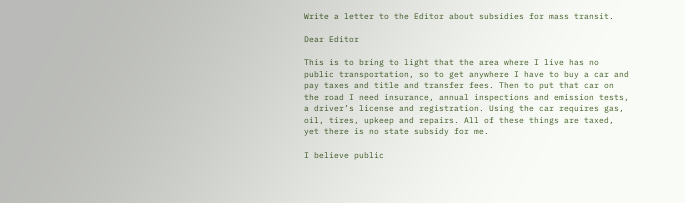Write a letter to the Editor about subsidies for mass transit.

Dear Editor

This is to bring to light that the area where I live has no public transportation, so to get anywhere I have to buy a car and pay taxes and title and transfer fees. Then to put that car on the road I need insurance, annual inspections and emission tests, a driver’s license and registration. Using the car requires gas, oil, tires, upkeep and repairs. All of these things are taxed, yet there is no state subsidy for me.

I believe public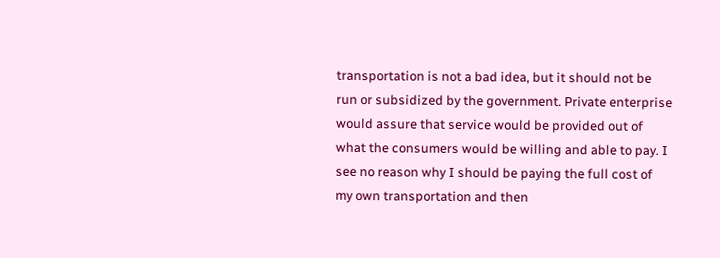transportation is not a bad idea, but it should not be run or subsidized by the government. Private enterprise would assure that service would be provided out of what the consumers would be willing and able to pay. I see no reason why I should be paying the full cost of my own transportation and then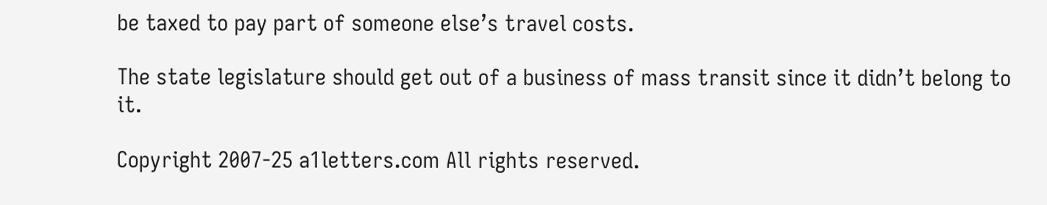be taxed to pay part of someone else’s travel costs.

The state legislature should get out of a business of mass transit since it didn’t belong to it.

Copyright 2007-25 a1letters.com All rights reserved.